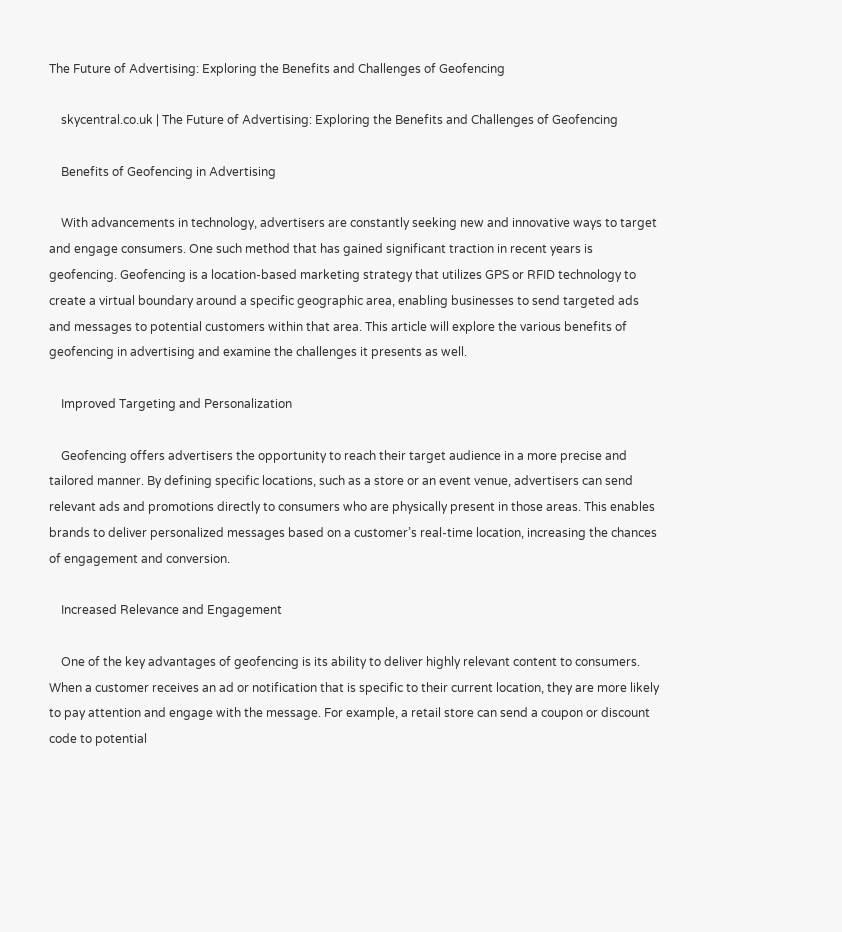The Future of Advertising: Exploring the Benefits and Challenges of Geofencing

    skycentral.co.uk | The Future of Advertising: Exploring the Benefits and Challenges of Geofencing

    Benefits of Geofencing in Advertising

    With advancements in technology, advertisers are constantly seeking new and innovative ways to target and engage consumers. One such method that has gained significant traction in recent years is geofencing. Geofencing is a location-based marketing strategy that utilizes GPS or RFID technology to create a virtual boundary around a specific geographic area, enabling businesses to send targeted ads and messages to potential customers within that area. This article will explore the various benefits of geofencing in advertising and examine the challenges it presents as well.

    Improved Targeting and Personalization

    Geofencing offers advertisers the opportunity to reach their target audience in a more precise and tailored manner. By defining specific locations, such as a store or an event venue, advertisers can send relevant ads and promotions directly to consumers who are physically present in those areas. This enables brands to deliver personalized messages based on a customer’s real-time location, increasing the chances of engagement and conversion.

    Increased Relevance and Engagement

    One of the key advantages of geofencing is its ability to deliver highly relevant content to consumers. When a customer receives an ad or notification that is specific to their current location, they are more likely to pay attention and engage with the message. For example, a retail store can send a coupon or discount code to potential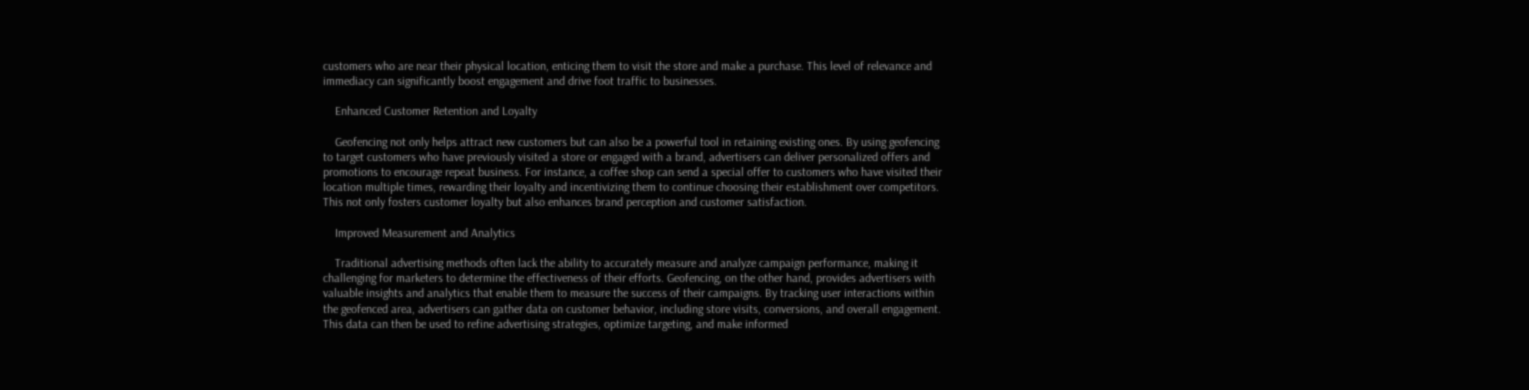customers who are near their physical location, enticing them to visit the store and make a purchase. This level of relevance and immediacy can significantly boost engagement and drive foot traffic to businesses.

    Enhanced Customer Retention and Loyalty

    Geofencing not only helps attract new customers but can also be a powerful tool in retaining existing ones. By using geofencing to target customers who have previously visited a store or engaged with a brand, advertisers can deliver personalized offers and promotions to encourage repeat business. For instance, a coffee shop can send a special offer to customers who have visited their location multiple times, rewarding their loyalty and incentivizing them to continue choosing their establishment over competitors. This not only fosters customer loyalty but also enhances brand perception and customer satisfaction.

    Improved Measurement and Analytics

    Traditional advertising methods often lack the ability to accurately measure and analyze campaign performance, making it challenging for marketers to determine the effectiveness of their efforts. Geofencing, on the other hand, provides advertisers with valuable insights and analytics that enable them to measure the success of their campaigns. By tracking user interactions within the geofenced area, advertisers can gather data on customer behavior, including store visits, conversions, and overall engagement. This data can then be used to refine advertising strategies, optimize targeting, and make informed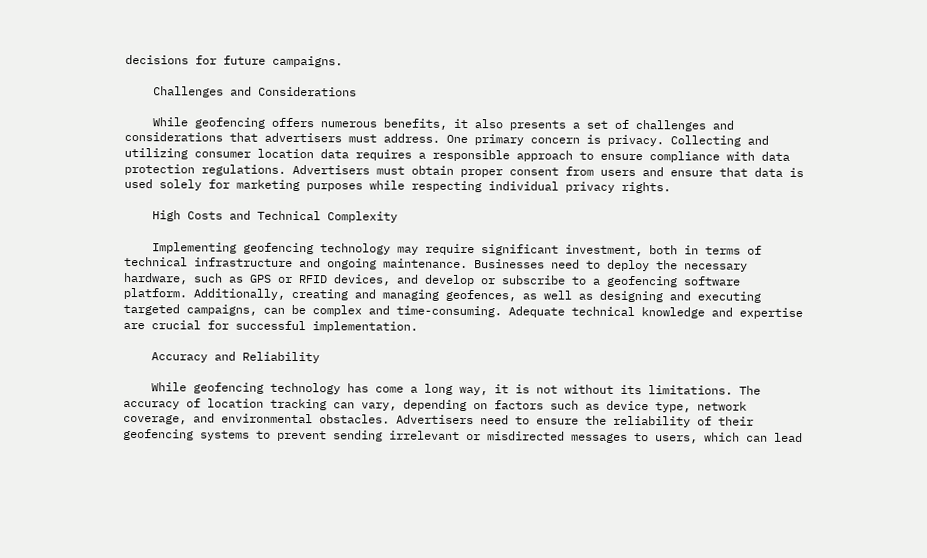decisions for future campaigns.

    Challenges and Considerations

    While geofencing offers numerous benefits, it also presents a set of challenges and considerations that advertisers must address. One primary concern is privacy. Collecting and utilizing consumer location data requires a responsible approach to ensure compliance with data protection regulations. Advertisers must obtain proper consent from users and ensure that data is used solely for marketing purposes while respecting individual privacy rights.

    High Costs and Technical Complexity

    Implementing geofencing technology may require significant investment, both in terms of technical infrastructure and ongoing maintenance. Businesses need to deploy the necessary hardware, such as GPS or RFID devices, and develop or subscribe to a geofencing software platform. Additionally, creating and managing geofences, as well as designing and executing targeted campaigns, can be complex and time-consuming. Adequate technical knowledge and expertise are crucial for successful implementation.

    Accuracy and Reliability

    While geofencing technology has come a long way, it is not without its limitations. The accuracy of location tracking can vary, depending on factors such as device type, network coverage, and environmental obstacles. Advertisers need to ensure the reliability of their geofencing systems to prevent sending irrelevant or misdirected messages to users, which can lead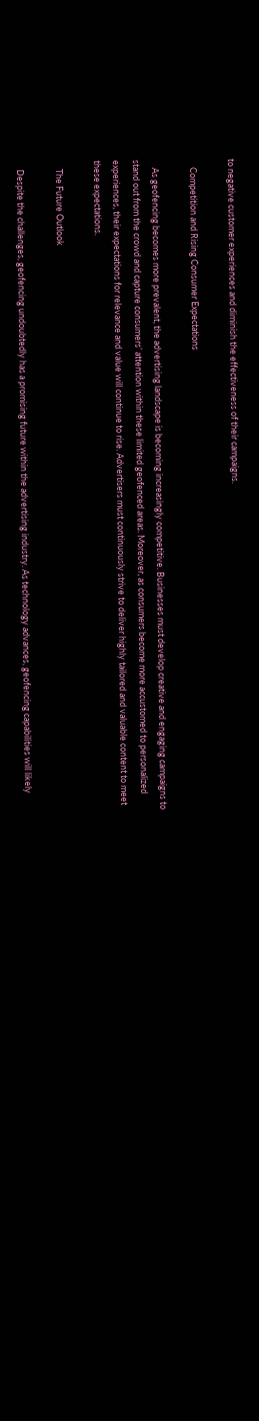to negative customer experiences and diminish the effectiveness of their campaigns.

    Competition and Rising Consumer Expectations

    As geofencing becomes more prevalent, the advertising landscape is becoming increasingly competitive. Businesses must develop creative and engaging campaigns to stand out from the crowd and capture consumers’ attention within these limited geofenced areas. Moreover, as consumers become more accustomed to personalized experiences, their expectations for relevance and value will continue to rise. Advertisers must continuously strive to deliver highly tailored and valuable content to meet these expectations.

    The Future Outlook

    Despite the challenges, geofencing undoubtedly has a promising future within the advertising industry. As technology advances, geofencing capabilities will likely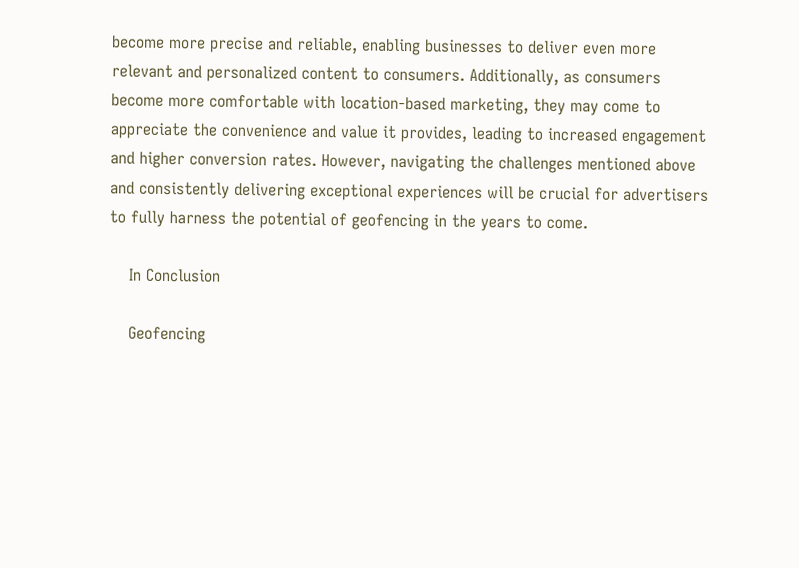become more precise and reliable, enabling businesses to deliver even more relevant and personalized content to consumers. Additionally, as consumers become more comfortable with location-based marketing, they may come to appreciate the convenience and value it provides, leading to increased engagement and higher conversion rates. However, navigating the challenges mentioned above and consistently delivering exceptional experiences will be crucial for advertisers to fully harness the potential of geofencing in the years to come.

    In Conclusion

    Geofencing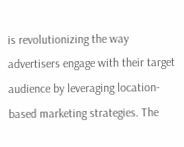is revolutionizing the way advertisers engage with their target audience by leveraging location-based marketing strategies. The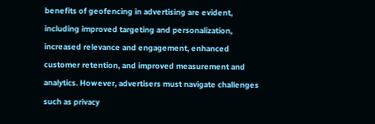benefits of geofencing in advertising are evident, including improved targeting and personalization, increased relevance and engagement, enhanced customer retention, and improved measurement and analytics. However, advertisers must navigate challenges such as privacy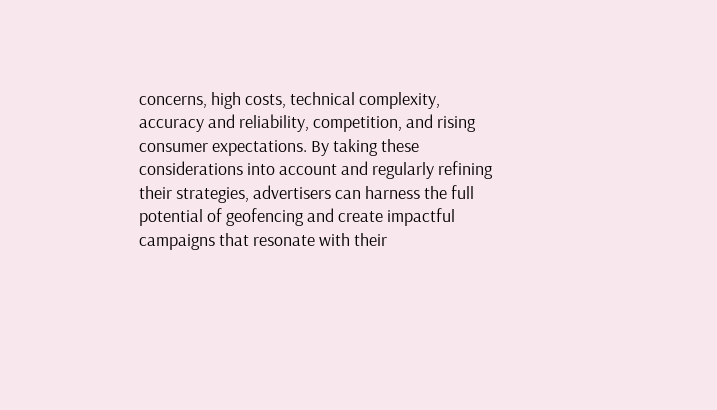concerns, high costs, technical complexity, accuracy and reliability, competition, and rising consumer expectations. By taking these considerations into account and regularly refining their strategies, advertisers can harness the full potential of geofencing and create impactful campaigns that resonate with their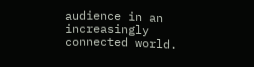audience in an increasingly connected world.